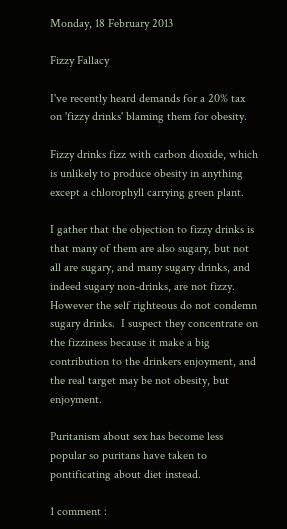Monday, 18 February 2013

Fizzy Fallacy

I've recently heard demands for a 20% tax on 'fizzy drinks' blaming them for obesity.

Fizzy drinks fizz with carbon dioxide, which is unlikely to produce obesity in anything except a chlorophyll carrying green plant.

I gather that the objection to fizzy drinks is that many of them are also sugary, but not all are sugary, and many sugary drinks, and indeed sugary non-drinks, are not fizzy. However the self righteous do not condemn sugary drinks.  I suspect they concentrate on the fizziness because it make a big contribution to the drinkers enjoyment, and the real target may be not obesity, but enjoyment.

Puritanism about sex has become less popular so puritans have taken to pontificating about diet instead.

1 comment :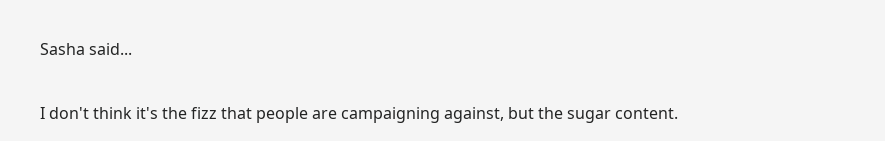Sasha said...

I don't think it's the fizz that people are campaigning against, but the sugar content.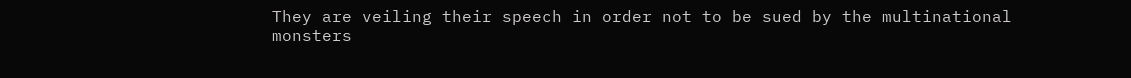They are veiling their speech in order not to be sued by the multinational monsters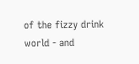of the fizzy drink world - and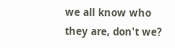we all know who they are, don't we?